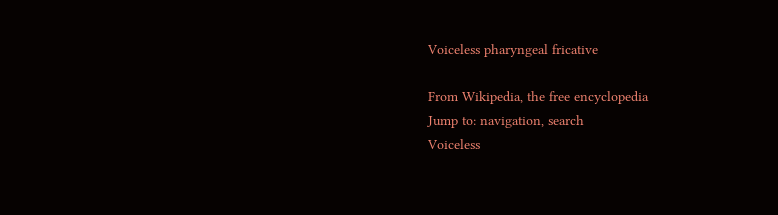Voiceless pharyngeal fricative

From Wikipedia, the free encyclopedia
Jump to: navigation, search
Voiceless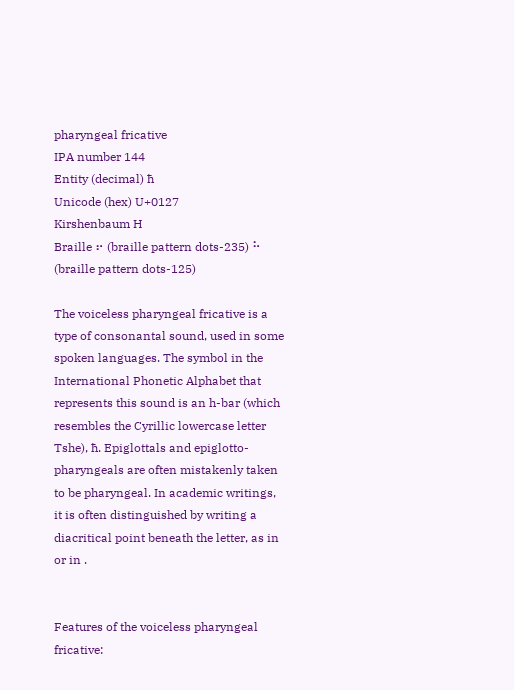pharyngeal fricative
IPA number 144
Entity (decimal) ħ
Unicode (hex) U+0127
Kirshenbaum H
Braille ⠖ (braille pattern dots-235) ⠓ (braille pattern dots-125)

The voiceless pharyngeal fricative is a type of consonantal sound, used in some spoken languages. The symbol in the International Phonetic Alphabet that represents this sound is an h-bar (which resembles the Cyrillic lowercase letter Tshe), ħ. Epiglottals and epiglotto-pharyngeals are often mistakenly taken to be pharyngeal. In academic writings, it is often distinguished by writing a diacritical point beneath the letter, as in or in .


Features of the voiceless pharyngeal fricative: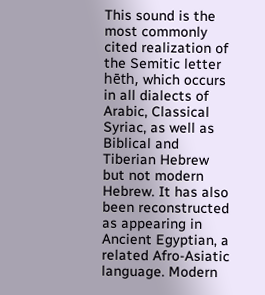This sound is the most commonly cited realization of the Semitic letter hēth, which occurs in all dialects of Arabic, Classical Syriac, as well as Biblical and Tiberian Hebrew but not modern Hebrew. It has also been reconstructed as appearing in Ancient Egyptian, a related Afro-Asiatic language. Modern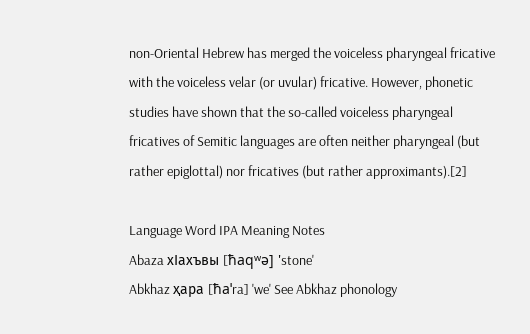non-Oriental Hebrew has merged the voiceless pharyngeal fricative with the voiceless velar (or uvular) fricative. However, phonetic studies have shown that the so-called voiceless pharyngeal fricatives of Semitic languages are often neither pharyngeal (but rather epiglottal) nor fricatives (but rather approximants).[2]

Language Word IPA Meaning Notes
Abaza хIахъвы [ħaqʷǝ] 'stone'
Abkhaz ҳара [ħaˈra] 'we' See Abkhaz phonology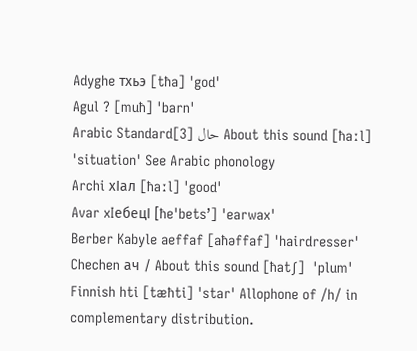Adyghe тхьэ [tħa] 'god'
Agul ? [muħ] 'barn'
Arabic Standard[3] حال About this sound [ħaːl]  'situation' See Arabic phonology
Archi хIал [ħaːl] 'good'
Avar xIебецI [ħeˈbetsʼ] 'earwax'
Berber Kabyle aeffaf [aħəffaf] 'hairdresser'
Chechen ач / About this sound [ħatʃ]  'plum'
Finnish hti [tæħti] 'star' Allophone of /h/ in complementary distribution.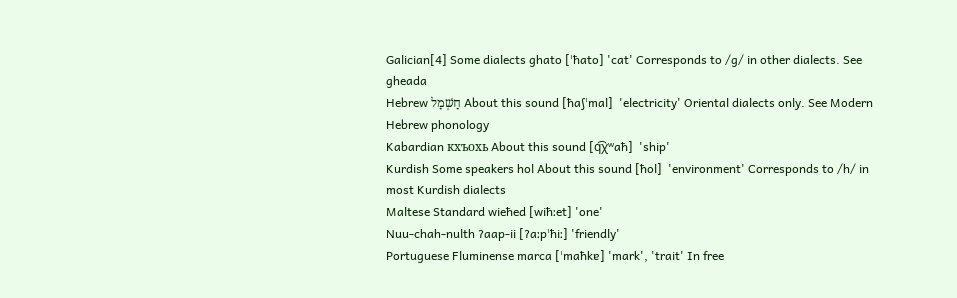Galician[4] Some dialects ghato [ˈħato] 'cat' Corresponds to /ɡ/ in other dialects. See gheada
Hebrew חַשְׁמַל About this sound [ħaʃˈmal]  'electricity' Oriental dialects only. See Modern Hebrew phonology
Kabardian кхъохь About this sound [q͡χʷaħ]  'ship'
Kurdish Some speakers hol About this sound [ħol]  'environment' Corresponds to /h/ in most Kurdish dialects
Maltese Standard wieħed [wiħːet] 'one'
Nuu-chah-nulth ʔaap-ii [ʔaːpˈħiː] 'friendly'
Portuguese Fluminense marca [ˈmaħkɐ] 'mark', 'trait' In free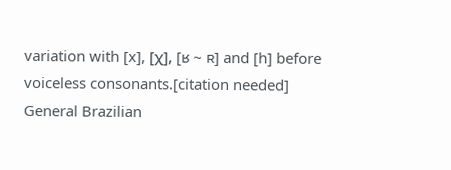variation with [x], [χ], [ʁ ~ ʀ] and [h] before voiceless consonants.[citation needed]
General Brazilian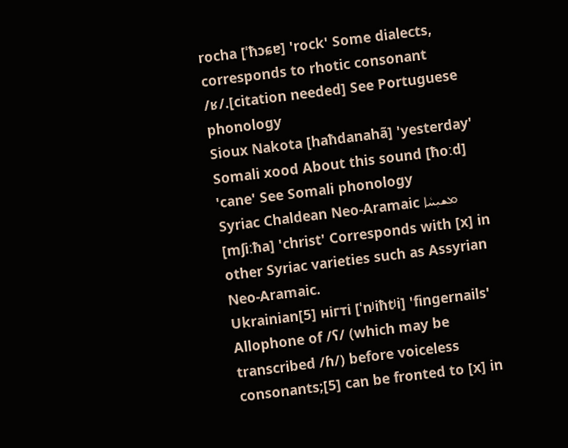rocha [ˈħɔɕɐ] 'rock' Some dialects, corresponds to rhotic consonant /ʁ/.[citation needed] See Portuguese phonology
Sioux Nakota [haħdanahã] 'yesterday'
Somali xood About this sound [ħoːd]  'cane' See Somali phonology
Syriac Chaldean Neo-Aramaic ܡܫܝܼܚܵܐ [mʃiːħa] 'christ' Corresponds with [x] in other Syriac varieties such as Assyrian Neo-Aramaic.
Ukrainian[5] нігті [ˈnʲiħtʲi] 'fingernails' Allophone of /ʕ/ (which may be transcribed /ɦ/) before voiceless consonants;[5] can be fronted to [x] in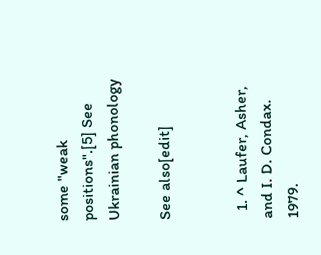some "weak positions".[5] See Ukrainian phonology

See also[edit]


  1. ^ Laufer, Asher, and I. D. Condax. 1979.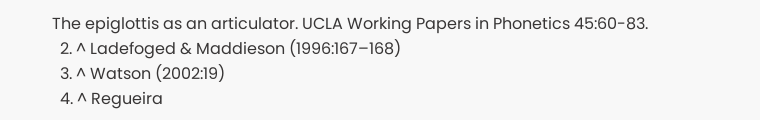The epiglottis as an articulator. UCLA Working Papers in Phonetics 45:60-83.
  2. ^ Ladefoged & Maddieson (1996:167–168)
  3. ^ Watson (2002:19)
  4. ^ Regueira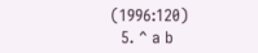(1996:120)
  5. ^ a b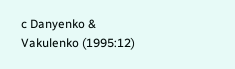c Danyenko & Vakulenko (1995:12)